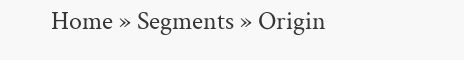Home » Segments » Origin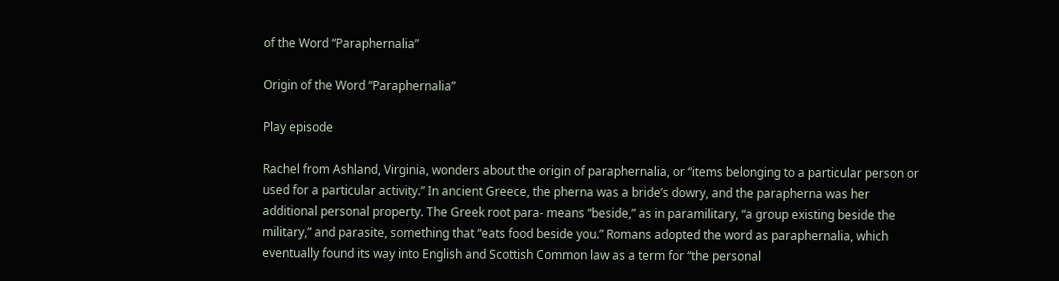of the Word “Paraphernalia”

Origin of the Word “Paraphernalia”

Play episode

Rachel from Ashland, Virginia, wonders about the origin of paraphernalia, or “items belonging to a particular person or used for a particular activity.” In ancient Greece, the pherna was a bride’s dowry, and the parapherna was her additional personal property. The Greek root para- means “beside,” as in paramilitary, “a group existing beside the military,” and parasite, something that “eats food beside you.” Romans adopted the word as paraphernalia, which eventually found its way into English and Scottish Common law as a term for “the personal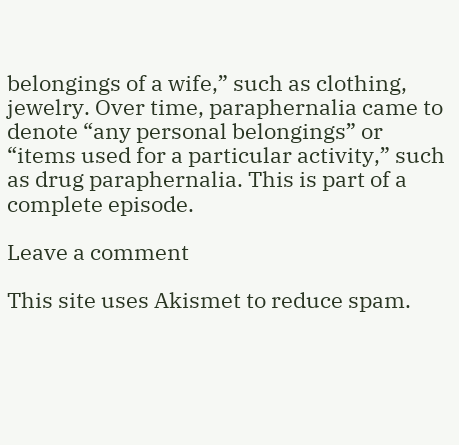belongings of a wife,” such as clothing, jewelry. Over time, paraphernalia came to denote “any personal belongings” or “items used for a particular activity,” such as drug paraphernalia. This is part of a complete episode.

Leave a comment

This site uses Akismet to reduce spam.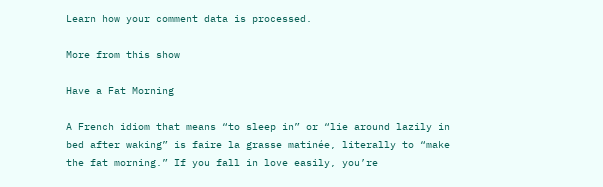Learn how your comment data is processed.

More from this show

Have a Fat Morning

A French idiom that means “to sleep in” or “lie around lazily in bed after waking” is faire la grasse matinée, literally to “make the fat morning.” If you fall in love easily, you’re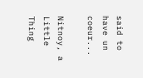said to have un coeur...

Nitnoy, a Little Thing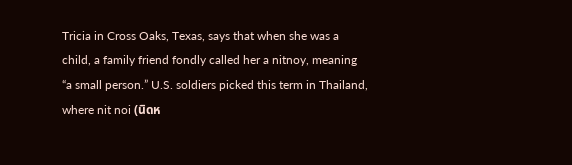Tricia in Cross Oaks, Texas, says that when she was a child, a family friend fondly called her a nitnoy, meaning “a small person.” U.S. soldiers picked this term in Thailand, where nit noi (นิดห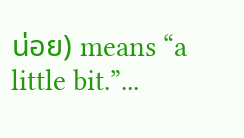น่อย) means “a little bit.”...